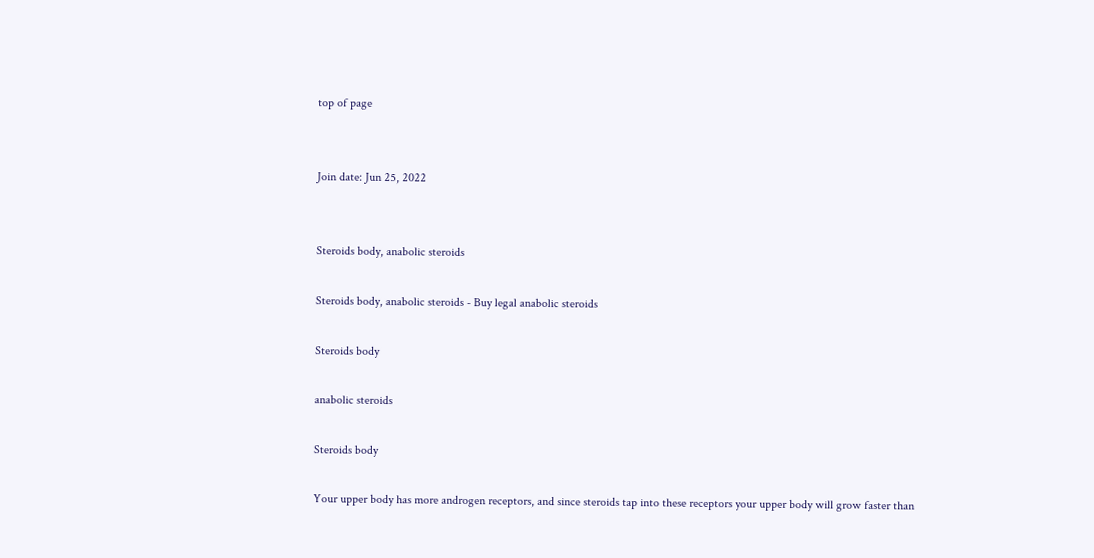top of page


Join date: Jun 25, 2022


Steroids body, anabolic steroids

Steroids body, anabolic steroids - Buy legal anabolic steroids

Steroids body

anabolic steroids

Steroids body

Your upper body has more androgen receptors, and since steroids tap into these receptors your upper body will grow faster than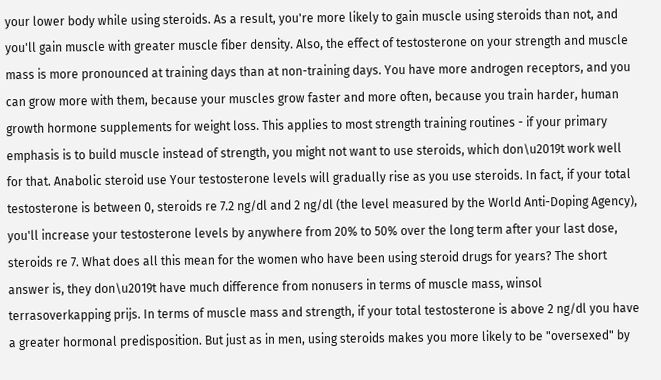your lower body while using steroids. As a result, you're more likely to gain muscle using steroids than not, and you'll gain muscle with greater muscle fiber density. Also, the effect of testosterone on your strength and muscle mass is more pronounced at training days than at non-training days. You have more androgen receptors, and you can grow more with them, because your muscles grow faster and more often, because you train harder, human growth hormone supplements for weight loss. This applies to most strength training routines - if your primary emphasis is to build muscle instead of strength, you might not want to use steroids, which don\u2019t work well for that. Anabolic steroid use Your testosterone levels will gradually rise as you use steroids. In fact, if your total testosterone is between 0, steroids re 7.2 ng/dl and 2 ng/dl (the level measured by the World Anti-Doping Agency), you'll increase your testosterone levels by anywhere from 20% to 50% over the long term after your last dose, steroids re 7. What does all this mean for the women who have been using steroid drugs for years? The short answer is, they don\u2019t have much difference from nonusers in terms of muscle mass, winsol terrasoverkapping prijs. In terms of muscle mass and strength, if your total testosterone is above 2 ng/dl you have a greater hormonal predisposition. But just as in men, using steroids makes you more likely to be "oversexed" by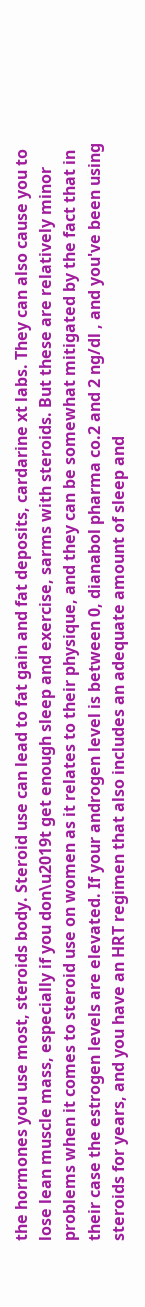the hormones you use most, steroids body. Steroid use can lead to fat gain and fat deposits, cardarine xt labs. They can also cause you to lose lean muscle mass, especially if you don\u2019t get enough sleep and exercise, sarms with steroids. But these are relatively minor problems when it comes to steroid use on women as it relates to their physique, and they can be somewhat mitigated by the fact that in their case the estrogen levels are elevated. If your androgen level is between 0, dianabol pharma co.2 and 2 ng/dl , and you've been using steroids for years, and you have an HRT regimen that also includes an adequate amount of sleep and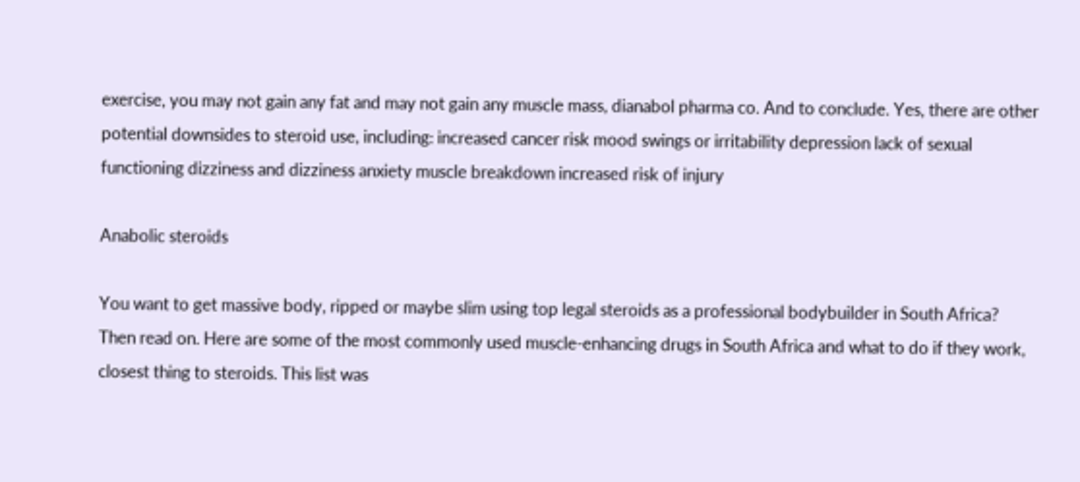exercise, you may not gain any fat and may not gain any muscle mass, dianabol pharma co. And to conclude. Yes, there are other potential downsides to steroid use, including: increased cancer risk mood swings or irritability depression lack of sexual functioning dizziness and dizziness anxiety muscle breakdown increased risk of injury

Anabolic steroids

You want to get massive body, ripped or maybe slim using top legal steroids as a professional bodybuilder in South Africa? Then read on. Here are some of the most commonly used muscle-enhancing drugs in South Africa and what to do if they work, closest thing to steroids. This list was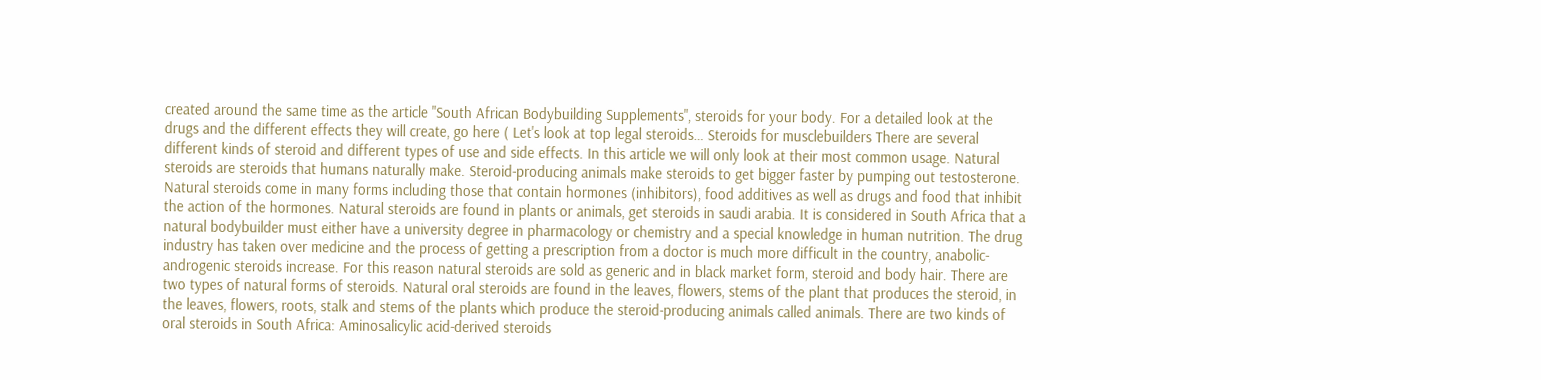created around the same time as the article "South African Bodybuilding Supplements", steroids for your body. For a detailed look at the drugs and the different effects they will create, go here ( Let's look at top legal steroids… Steroids for musclebuilders There are several different kinds of steroid and different types of use and side effects. In this article we will only look at their most common usage. Natural steroids are steroids that humans naturally make. Steroid-producing animals make steroids to get bigger faster by pumping out testosterone. Natural steroids come in many forms including those that contain hormones (inhibitors), food additives as well as drugs and food that inhibit the action of the hormones. Natural steroids are found in plants or animals, get steroids in saudi arabia. It is considered in South Africa that a natural bodybuilder must either have a university degree in pharmacology or chemistry and a special knowledge in human nutrition. The drug industry has taken over medicine and the process of getting a prescription from a doctor is much more difficult in the country, anabolic-androgenic steroids increase. For this reason natural steroids are sold as generic and in black market form, steroid and body hair. There are two types of natural forms of steroids. Natural oral steroids are found in the leaves, flowers, stems of the plant that produces the steroid, in the leaves, flowers, roots, stalk and stems of the plants which produce the steroid-producing animals called animals. There are two kinds of oral steroids in South Africa: Aminosalicylic acid-derived steroids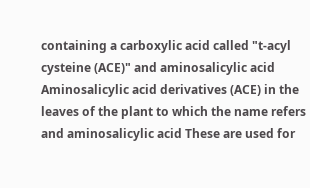containing a carboxylic acid called "t-acyl cysteine (ACE)" and aminosalicylic acid Aminosalicylic acid derivatives (ACE) in the leaves of the plant to which the name refers and aminosalicylic acid These are used for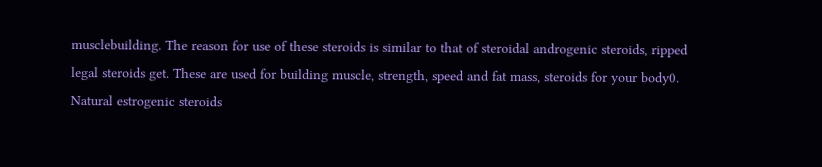musclebuilding. The reason for use of these steroids is similar to that of steroidal androgenic steroids, ripped legal steroids get. These are used for building muscle, strength, speed and fat mass, steroids for your body0. Natural estrogenic steroids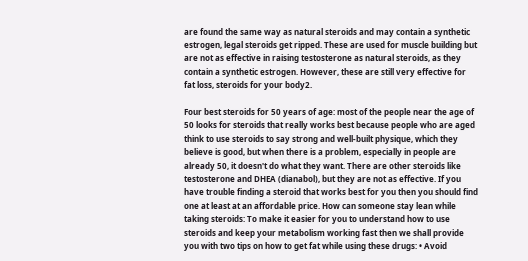are found the same way as natural steroids and may contain a synthetic estrogen, legal steroids get ripped. These are used for muscle building but are not as effective in raising testosterone as natural steroids, as they contain a synthetic estrogen. However, these are still very effective for fat loss, steroids for your body2.

Four best steroids for 50 years of age: most of the people near the age of 50 looks for steroids that really works best because people who are aged think to use steroids to say strong and well-built physique, which they believe is good, but when there is a problem, especially in people are already 50, it doesn't do what they want. There are other steroids like testosterone and DHEA (dianabol), but they are not as effective. If you have trouble finding a steroid that works best for you then you should find one at least at an affordable price. How can someone stay lean while taking steroids: To make it easier for you to understand how to use steroids and keep your metabolism working fast then we shall provide you with two tips on how to get fat while using these drugs: • Avoid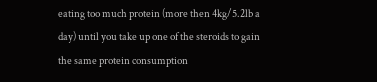eating too much protein (more then 4kg/5.2lb a day) until you take up one of the steroids to gain the same protein consumption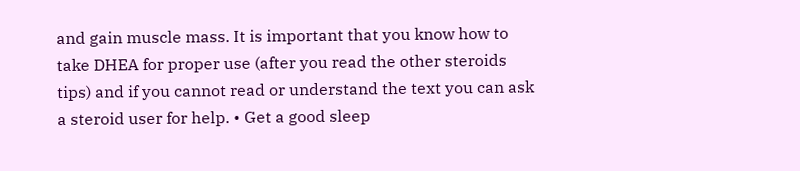and gain muscle mass. It is important that you know how to take DHEA for proper use (after you read the other steroids tips) and if you cannot read or understand the text you can ask a steroid user for help. • Get a good sleep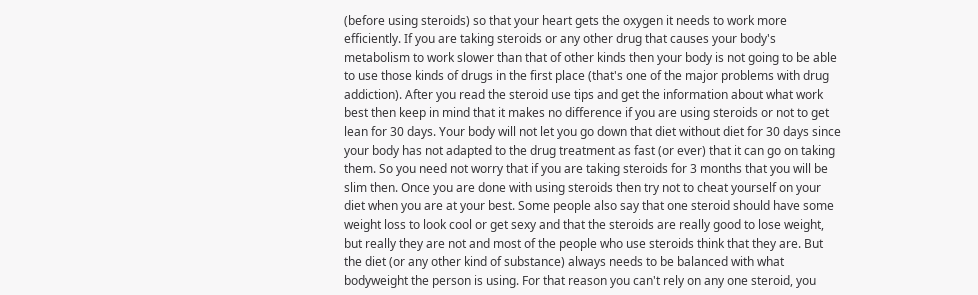(before using steroids) so that your heart gets the oxygen it needs to work more efficiently. If you are taking steroids or any other drug that causes your body's metabolism to work slower than that of other kinds then your body is not going to be able to use those kinds of drugs in the first place (that's one of the major problems with drug addiction). After you read the steroid use tips and get the information about what work best then keep in mind that it makes no difference if you are using steroids or not to get lean for 30 days. Your body will not let you go down that diet without diet for 30 days since your body has not adapted to the drug treatment as fast (or ever) that it can go on taking them. So you need not worry that if you are taking steroids for 3 months that you will be slim then. Once you are done with using steroids then try not to cheat yourself on your diet when you are at your best. Some people also say that one steroid should have some weight loss to look cool or get sexy and that the steroids are really good to lose weight, but really they are not and most of the people who use steroids think that they are. But the diet (or any other kind of substance) always needs to be balanced with what bodyweight the person is using. For that reason you can't rely on any one steroid, you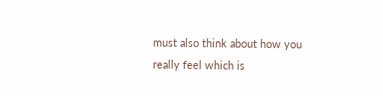must also think about how you really feel which is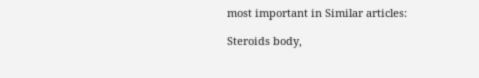most important in Similar articles:

Steroids body,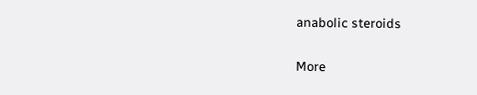anabolic steroids

More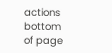actions
bottom of page